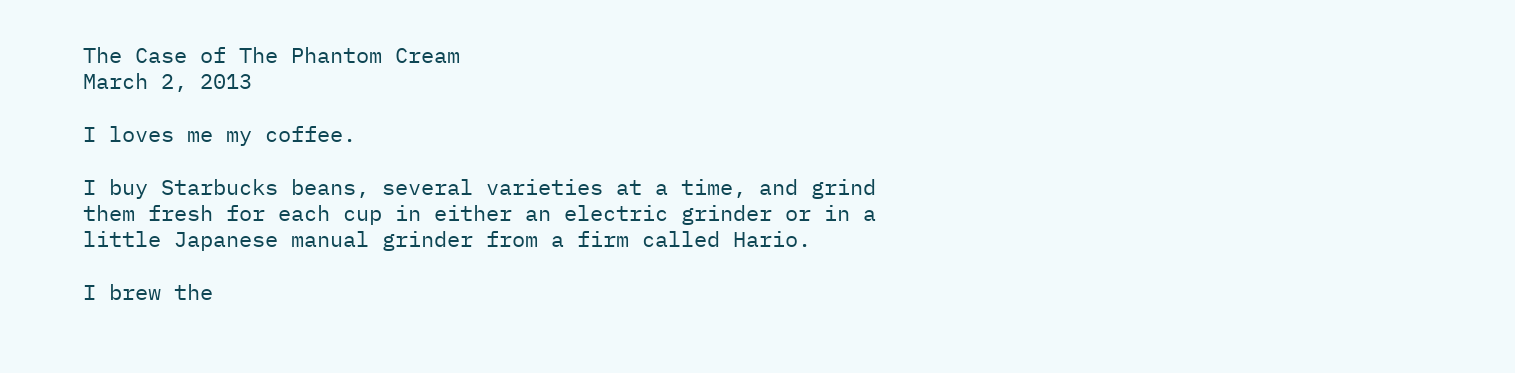The Case of The Phantom Cream
March 2, 2013

I loves me my coffee.

I buy Starbucks beans, several varieties at a time, and grind them fresh for each cup in either an electric grinder or in a little Japanese manual grinder from a firm called Hario.

I brew the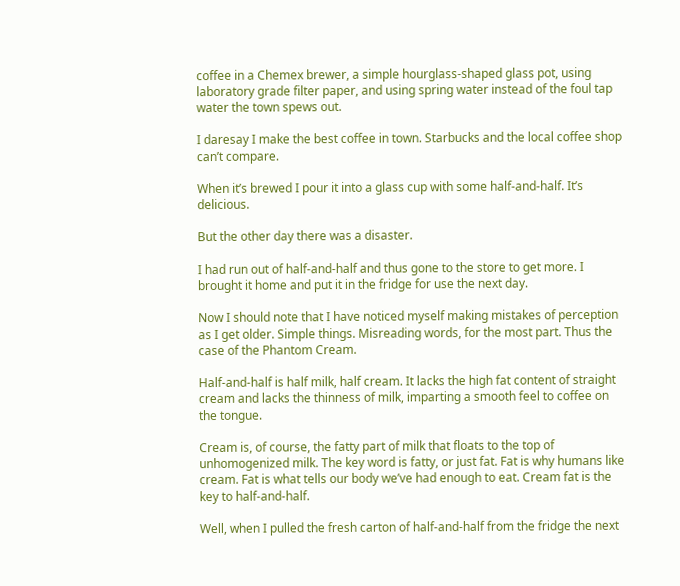coffee in a Chemex brewer, a simple hourglass-shaped glass pot, using laboratory grade filter paper, and using spring water instead of the foul tap water the town spews out.

I daresay I make the best coffee in town. Starbucks and the local coffee shop can’t compare.

When it’s brewed I pour it into a glass cup with some half-and-half. It’s delicious.

But the other day there was a disaster.

I had run out of half-and-half and thus gone to the store to get more. I brought it home and put it in the fridge for use the next day.

Now I should note that I have noticed myself making mistakes of perception as I get older. Simple things. Misreading words, for the most part. Thus the case of the Phantom Cream.

Half-and-half is half milk, half cream. It lacks the high fat content of straight cream and lacks the thinness of milk, imparting a smooth feel to coffee on the tongue.

Cream is, of course, the fatty part of milk that floats to the top of unhomogenized milk. The key word is fatty, or just fat. Fat is why humans like cream. Fat is what tells our body we’ve had enough to eat. Cream fat is the key to half-and-half.

Well, when I pulled the fresh carton of half-and-half from the fridge the next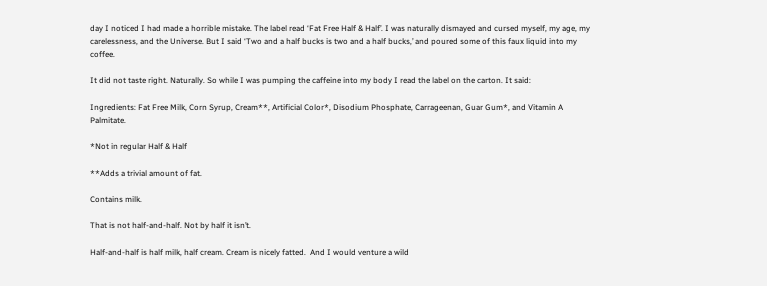day I noticed I had made a horrible mistake. The label read ‘Fat Free Half & Half’. I was naturally dismayed and cursed myself, my age, my carelessness, and the Universe. But I said ‘Two and a half bucks is two and a half bucks,’ and poured some of this faux liquid into my coffee.

It did not taste right. Naturally. So while I was pumping the caffeine into my body I read the label on the carton. It said:

Ingredients: Fat Free Milk, Corn Syrup, Cream**, Artificial Color*, Disodium Phosphate, Carrageenan, Guar Gum*, and Vitamin A Palmitate.

*Not in regular Half & Half

**Adds a trivial amount of fat.

Contains milk.

That is not half-and-half. Not by half it isn’t.

Half-and-half is half milk, half cream. Cream is nicely fatted.  And I would venture a wild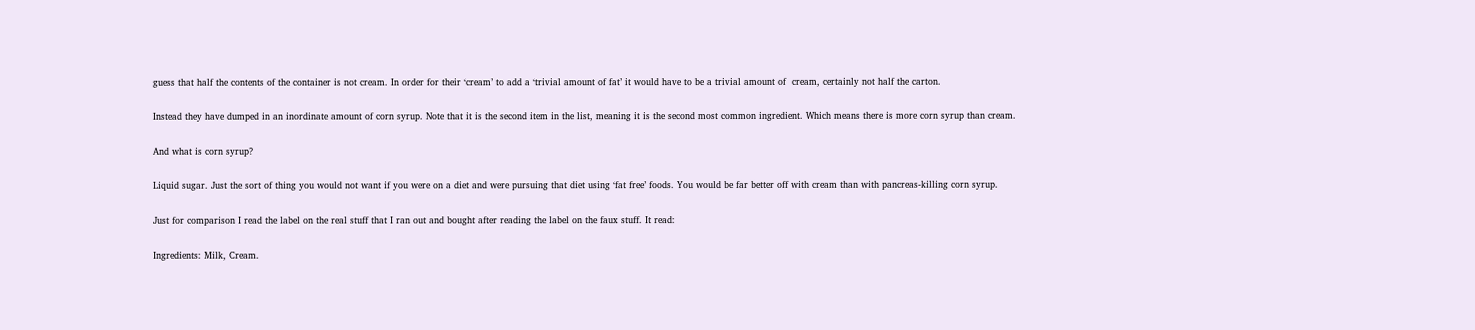guess that half the contents of the container is not cream. In order for their ‘cream’ to add a ‘trivial amount of fat’ it would have to be a trivial amount of  cream, certainly not half the carton.

Instead they have dumped in an inordinate amount of corn syrup. Note that it is the second item in the list, meaning it is the second most common ingredient. Which means there is more corn syrup than cream.

And what is corn syrup?

Liquid sugar. Just the sort of thing you would not want if you were on a diet and were pursuing that diet using ‘fat free’ foods. You would be far better off with cream than with pancreas-killing corn syrup.

Just for comparison I read the label on the real stuff that I ran out and bought after reading the label on the faux stuff. It read:

Ingredients: Milk, Cream.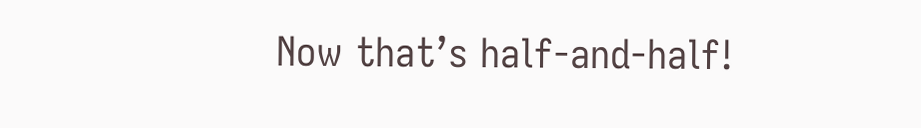Now that’s half-and-half!